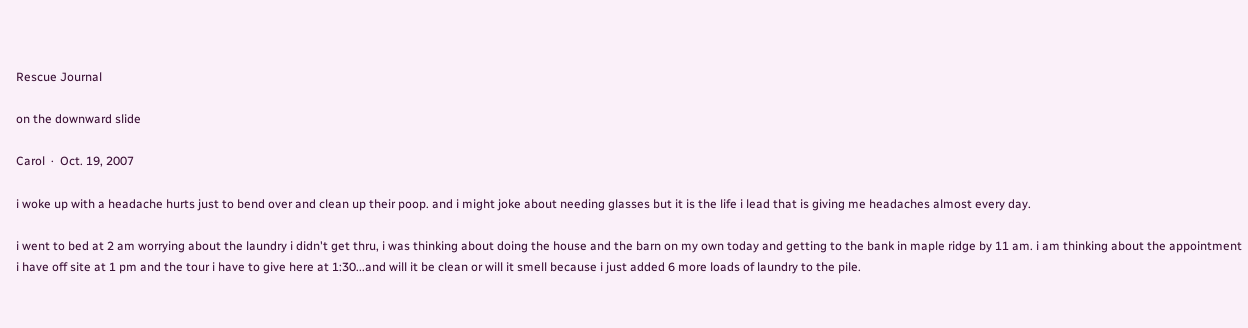Rescue Journal

on the downward slide

Carol  ·  Oct. 19, 2007

i woke up with a headache hurts just to bend over and clean up their poop. and i might joke about needing glasses but it is the life i lead that is giving me headaches almost every day.

i went to bed at 2 am worrying about the laundry i didn't get thru, i was thinking about doing the house and the barn on my own today and getting to the bank in maple ridge by 11 am. i am thinking about the appointment i have off site at 1 pm and the tour i have to give here at 1:30...and will it be clean or will it smell because i just added 6 more loads of laundry to the pile.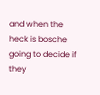and when the heck is bosche going to decide if they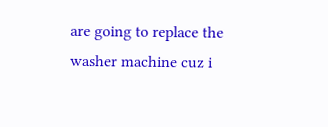are going to replace the washer machine cuz i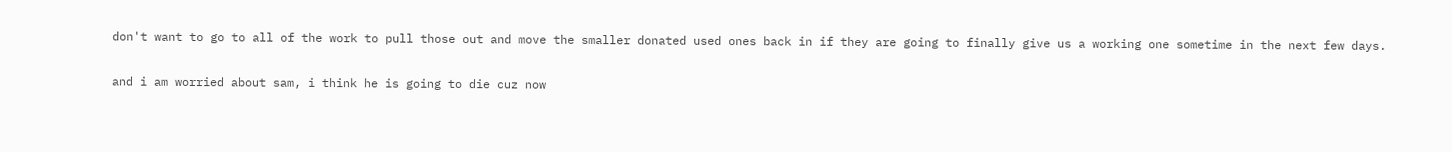don't want to go to all of the work to pull those out and move the smaller donated used ones back in if they are going to finally give us a working one sometime in the next few days.

and i am worried about sam, i think he is going to die cuz now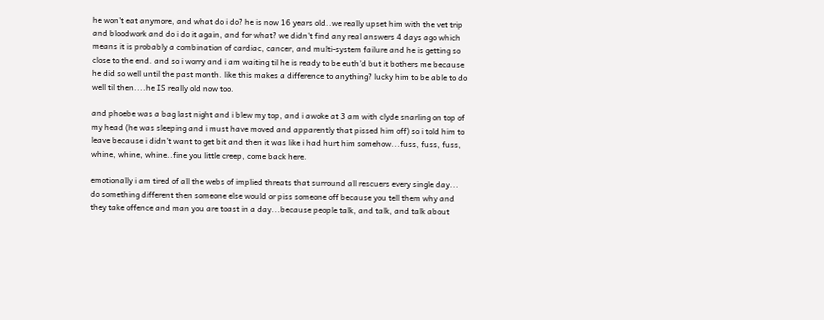he won't eat anymore, and what do i do? he is now 16 years old..we really upset him with the vet trip and bloodwork and do i do it again, and for what? we didn't find any real answers 4 days ago which means it is probably a combination of cardiac, cancer, and multi-system failure and he is getting so close to the end. and so i worry and i am waiting til he is ready to be euth'd but it bothers me because he did so well until the past month. like this makes a difference to anything? lucky him to be able to do well til then....he IS really old now too.

and phoebe was a bag last night and i blew my top, and i awoke at 3 am with clyde snarling on top of my head (he was sleeping and i must have moved and apparently that pissed him off) so i told him to leave because i didn't want to get bit and then it was like i had hurt him somehow...fuss, fuss, fuss, whine, whine, whine..fine you little creep, come back here.

emotionally i am tired of all the webs of implied threats that surround all rescuers every single day... do something different then someone else would or piss someone off because you tell them why and they take offence and man you are toast in a day...because people talk, and talk, and talk about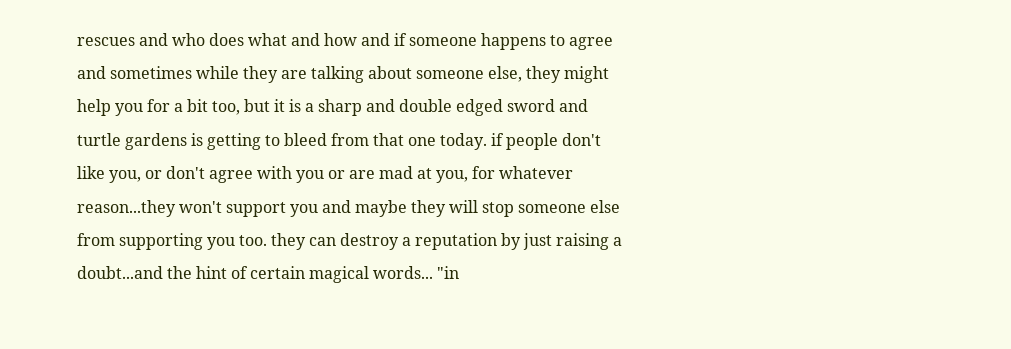rescues and who does what and how and if someone happens to agree and sometimes while they are talking about someone else, they might help you for a bit too, but it is a sharp and double edged sword and turtle gardens is getting to bleed from that one today. if people don't like you, or don't agree with you or are mad at you, for whatever reason...they won't support you and maybe they will stop someone else from supporting you too. they can destroy a reputation by just raising a doubt...and the hint of certain magical words... "in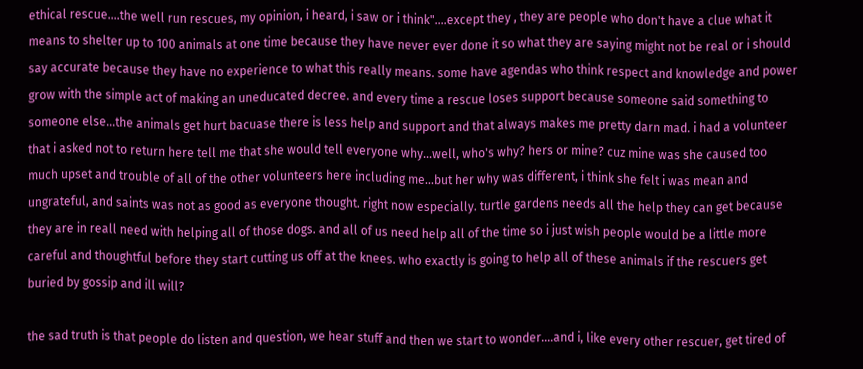ethical rescue....the well run rescues, my opinion, i heard, i saw or i think"....except they , they are people who don't have a clue what it means to shelter up to 100 animals at one time because they have never ever done it so what they are saying might not be real or i should say accurate because they have no experience to what this really means. some have agendas who think respect and knowledge and power grow with the simple act of making an uneducated decree. and every time a rescue loses support because someone said something to someone else...the animals get hurt bacuase there is less help and support and that always makes me pretty darn mad. i had a volunteer that i asked not to return here tell me that she would tell everyone why...well, who's why? hers or mine? cuz mine was she caused too much upset and trouble of all of the other volunteers here including me...but her why was different, i think she felt i was mean and ungrateful, and saints was not as good as everyone thought. right now especially. turtle gardens needs all the help they can get because they are in reall need with helping all of those dogs. and all of us need help all of the time so i just wish people would be a little more careful and thoughtful before they start cutting us off at the knees. who exactly is going to help all of these animals if the rescuers get buried by gossip and ill will?

the sad truth is that people do listen and question, we hear stuff and then we start to wonder....and i, like every other rescuer, get tired of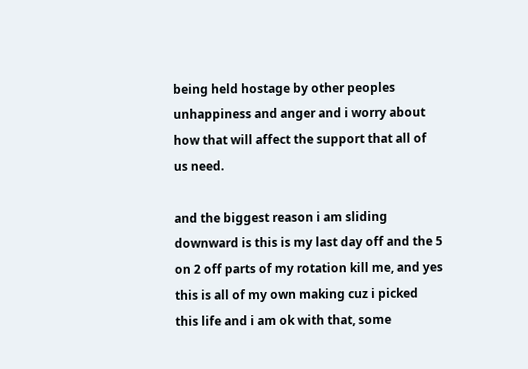being held hostage by other peoples unhappiness and anger and i worry about how that will affect the support that all of us need.

and the biggest reason i am sliding downward is this is my last day off and the 5 on 2 off parts of my rotation kill me, and yes this is all of my own making cuz i picked this life and i am ok with that, some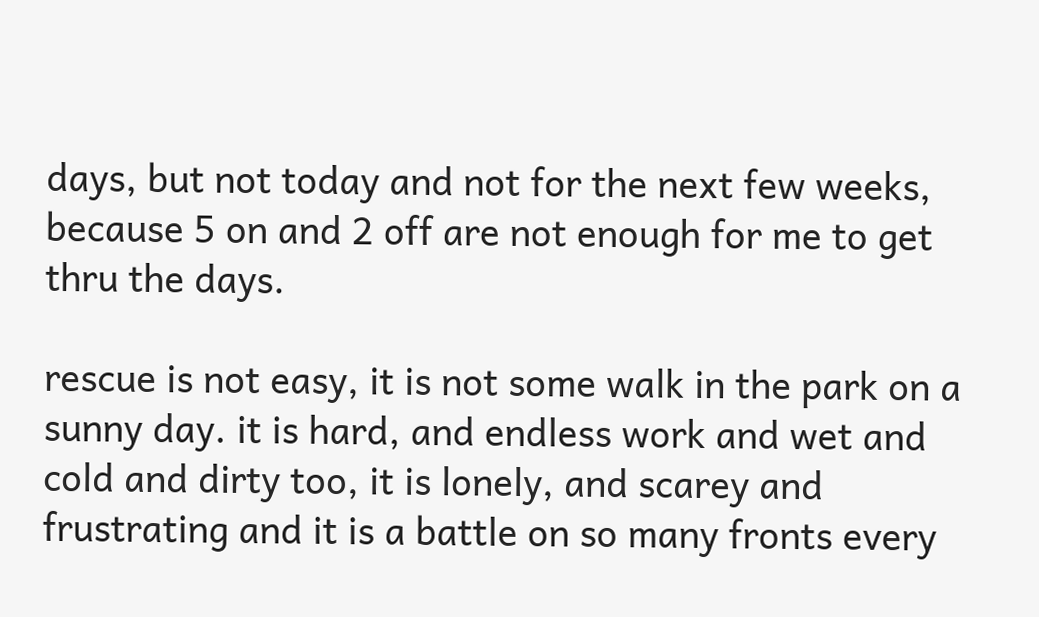days, but not today and not for the next few weeks, because 5 on and 2 off are not enough for me to get thru the days.

rescue is not easy, it is not some walk in the park on a sunny day. it is hard, and endless work and wet and cold and dirty too, it is lonely, and scarey and frustrating and it is a battle on so many fronts every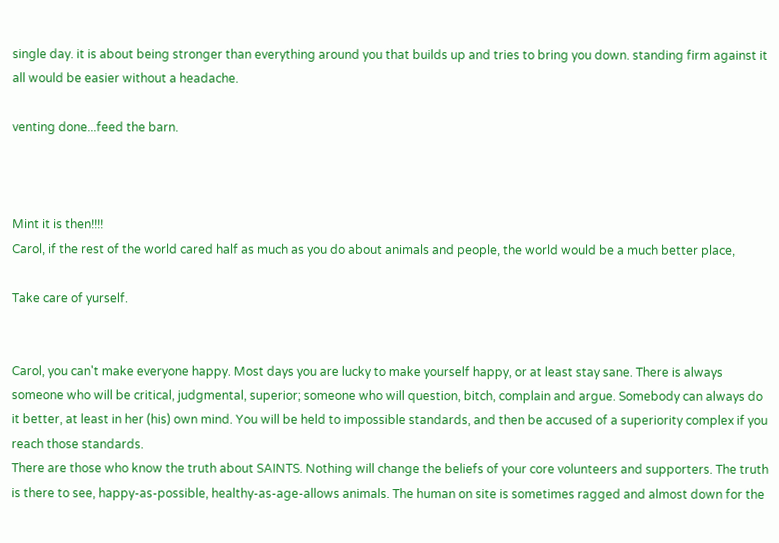single day. it is about being stronger than everything around you that builds up and tries to bring you down. standing firm against it all would be easier without a headache.

venting done...feed the barn.



Mint it is then!!!!
Carol, if the rest of the world cared half as much as you do about animals and people, the world would be a much better place,

Take care of yurself.


Carol, you can't make everyone happy. Most days you are lucky to make yourself happy, or at least stay sane. There is always someone who will be critical, judgmental, superior; someone who will question, bitch, complain and argue. Somebody can always do it better, at least in her (his) own mind. You will be held to impossible standards, and then be accused of a superiority complex if you reach those standards.
There are those who know the truth about SAINTS. Nothing will change the beliefs of your core volunteers and supporters. The truth is there to see, happy-as-possible, healthy-as-age-allows animals. The human on site is sometimes ragged and almost down for the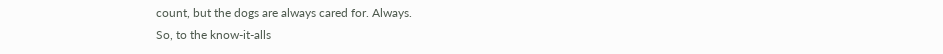count, but the dogs are always cared for. Always.
So, to the know-it-alls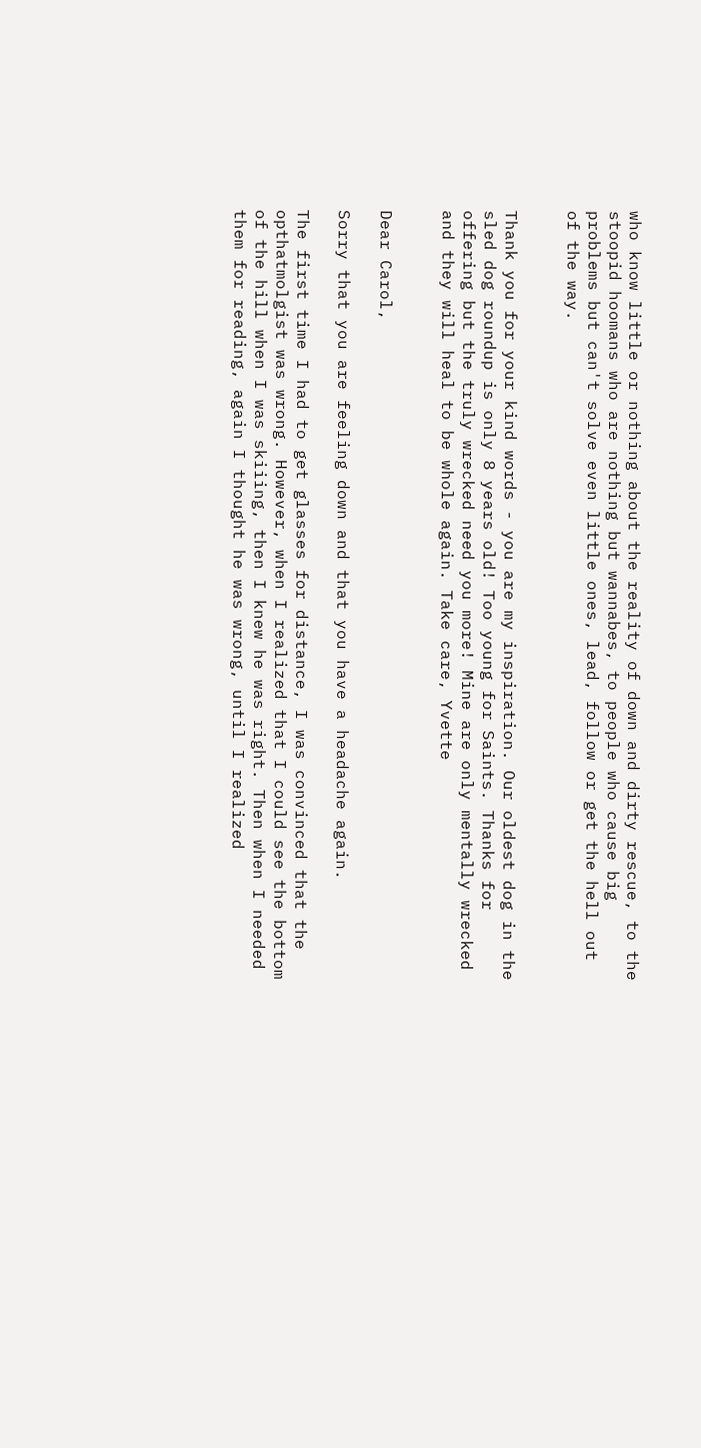who know little or nothing about the reality of down and dirty rescue, to the stoopid hoomans who are nothing but wannabes, to people who cause big problems but can't solve even little ones, lead, follow or get the hell out of the way.


Thank you for your kind words - you are my inspiration. Our oldest dog in the sled dog roundup is only 8 years old! Too young for Saints. Thanks for offering but the truly wrecked need you more! Mine are only mentally wrecked and they will heal to be whole again. Take care, Yvette


Dear Carol,

Sorry that you are feeling down and that you have a headache again.

The first time I had to get glasses for distance, I was convinced that the opthatmolgist was wrong. However, when I realized that I could see the bottom of the hill when I was skiiing, then I knew he was right. Then when I needed them for reading, again I thought he was wrong, until I realized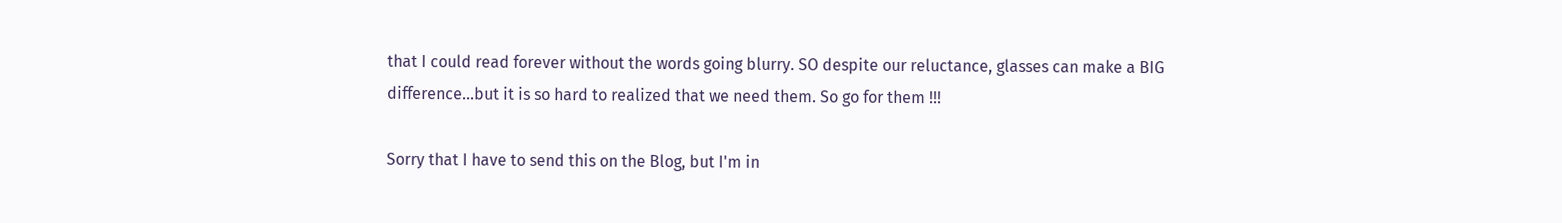that I could read forever without the words going blurry. SO despite our reluctance, glasses can make a BIG difference...but it is so hard to realized that we need them. So go for them !!!

Sorry that I have to send this on the Blog, but I'm in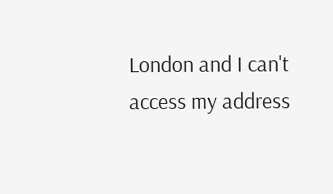London and I can't access my address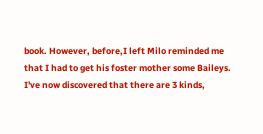book. However, before,I left Milo reminded me that I had to get his foster mother some Baileys. I've now discovered that there are 3 kinds,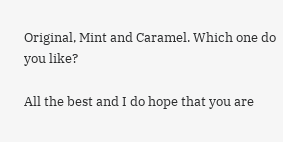Original, Mint and Caramel. Which one do you like?

All the best and I do hope that you are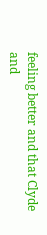feeling better and that Clyde and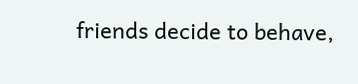friends decide to behave,